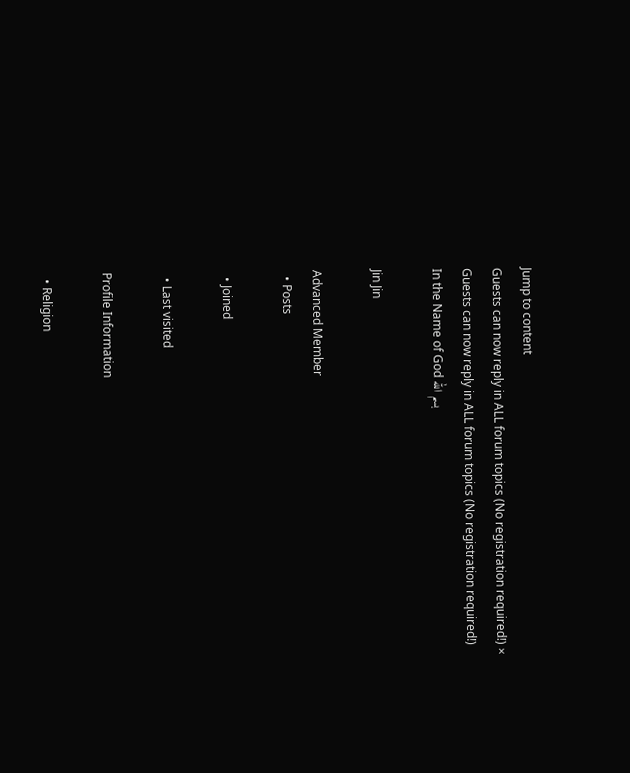Jump to content
Guests can now reply in ALL forum topics (No registration required!) ×
Guests can now reply in ALL forum topics (No registration required!)
In the Name of God بسم الله

Jin Jin

Advanced Member
  • Posts

  • Joined

  • Last visited

Profile Information

  • Religion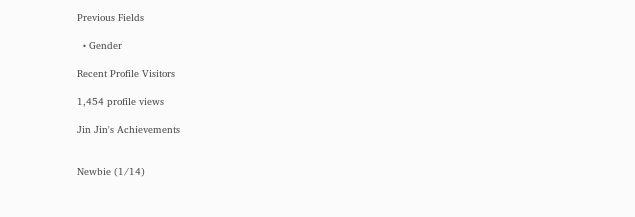Previous Fields

  • Gender

Recent Profile Visitors

1,454 profile views

Jin Jin's Achievements


Newbie (1/14)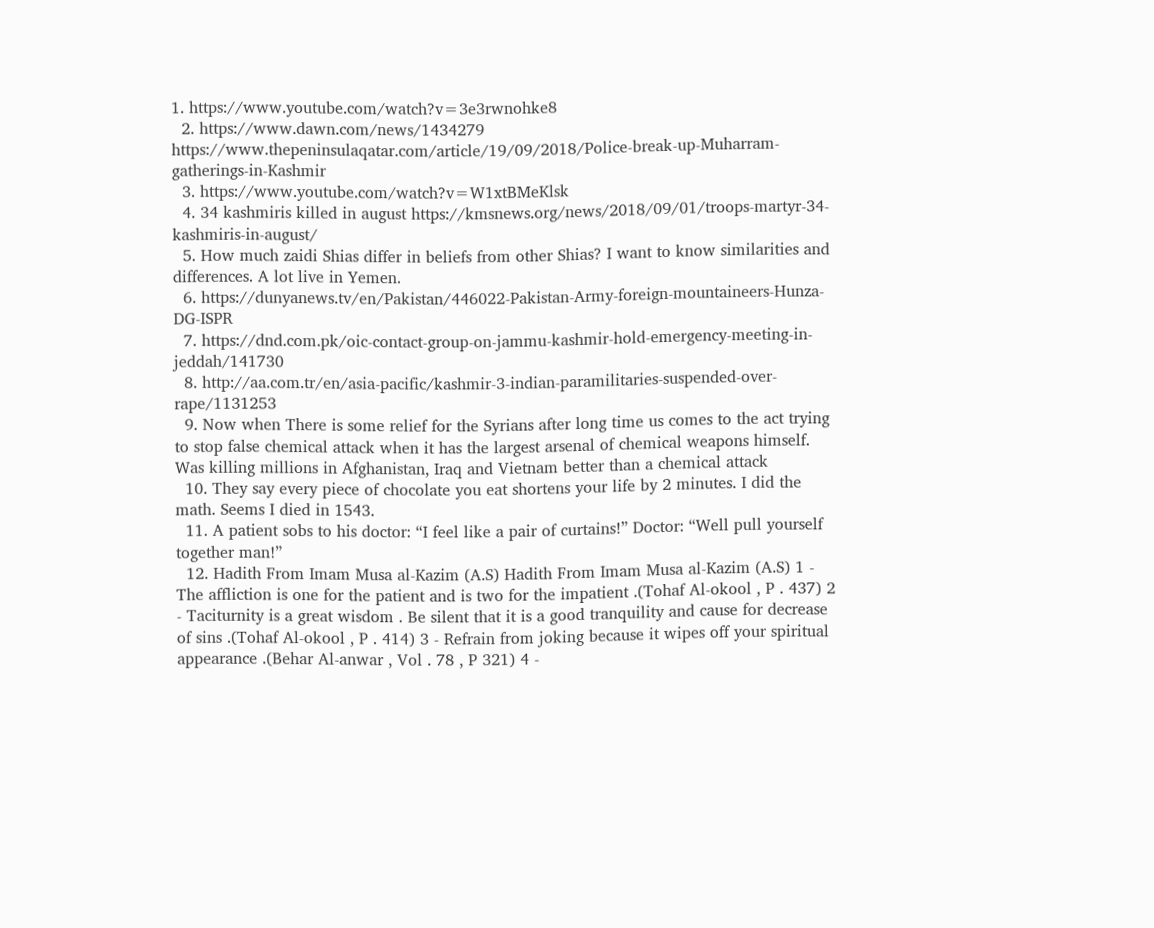1. https://www.youtube.com/watch?v=3e3rwnohke8
  2. https://www.dawn.com/news/1434279 https://www.thepeninsulaqatar.com/article/19/09/2018/Police-break-up-Muharram-gatherings-in-Kashmir
  3. https://www.youtube.com/watch?v=W1xtBMeKlsk
  4. 34 kashmiris killed in august https://kmsnews.org/news/2018/09/01/troops-martyr-34-kashmiris-in-august/
  5. How much zaidi Shias differ in beliefs from other Shias? I want to know similarities and differences. A lot live in Yemen.
  6. https://dunyanews.tv/en/Pakistan/446022-Pakistan-Army-foreign-mountaineers-Hunza-DG-ISPR
  7. https://dnd.com.pk/oic-contact-group-on-jammu-kashmir-hold-emergency-meeting-in-jeddah/141730
  8. http://aa.com.tr/en/asia-pacific/kashmir-3-indian-paramilitaries-suspended-over-rape/1131253
  9. Now when There is some relief for the Syrians after long time us comes to the act trying to stop false chemical attack when it has the largest arsenal of chemical weapons himself. Was killing millions in Afghanistan, Iraq and Vietnam better than a chemical attack
  10. They say every piece of chocolate you eat shortens your life by 2 minutes. I did the math. Seems I died in 1543.
  11. A patient sobs to his doctor: “I feel like a pair of curtains!” Doctor: “Well pull yourself together man!”
  12. Hadith From Imam Musa al-Kazim (A.S) Hadith From Imam Musa al-Kazim (A.S) 1 - The affliction is one for the patient and is two for the impatient .(Tohaf Al-okool , P . 437) 2 - Taciturnity is a great wisdom . Be silent that it is a good tranquility and cause for decrease of sins .(Tohaf Al-okool , P . 414) 3 - Refrain from joking because it wipes off your spiritual appearance .(Behar Al-anwar , Vol . 78 , P 321) 4 -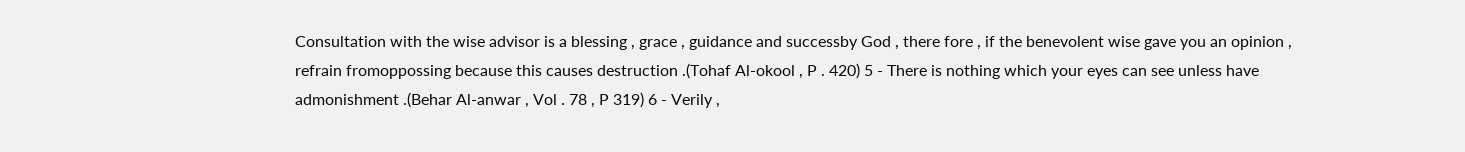Consultation with the wise advisor is a blessing , grace , guidance and successby God , there fore , if the benevolent wise gave you an opinion , refrain fromoppossing because this causes destruction .(Tohaf Al-okool , P . 420) 5 - There is nothing which your eyes can see unless have admonishment .(Behar Al-anwar , Vol . 78 , P 319) 6 - Verily ,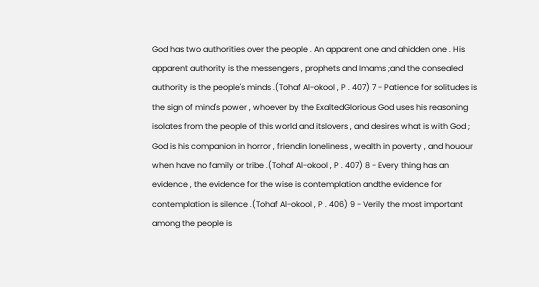God has two authorities over the people . An apparent one and ahidden one . His apparent authority is the messengers , prophets and Imams ;and the consealed authority is the people's minds .(Tohaf Al-okool , P . 407) 7 - Patience for solitudes is the sign of mind's power , whoever by the ExaltedGlorious God uses his reasoning isolates from the people of this world and itslovers , and desires what is with God ; God is his companion in horror , friendin loneliness , wealth in poverty , and houour when have no family or tribe .(Tohaf Al-okool , P . 407) 8 - Every thing has an evidence , the evidence for the wise is contemplation andthe evidence for contemplation is silence .(Tohaf Al-okool , P . 406) 9 - Verily the most important among the people is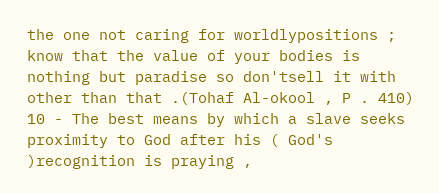the one not caring for worldlypositions ; know that the value of your bodies is nothing but paradise so don'tsell it with other than that .(Tohaf Al-okool , P . 410) 10 - The best means by which a slave seeks proximity to God after his ( God's )recognition is praying ,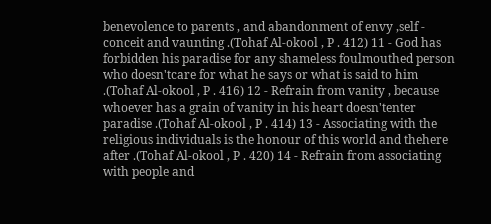benevolence to parents , and abandonment of envy ,self - conceit and vaunting .(Tohaf Al-okool , P . 412) 11 - God has forbidden his paradise for any shameless foulmouthed person who doesn'tcare for what he says or what is said to him .(Tohaf Al-okool , P . 416) 12 - Refrain from vanity , because whoever has a grain of vanity in his heart doesn'tenter paradise .(Tohaf Al-okool , P . 414) 13 - Associating with the religious individuals is the honour of this world and thehere after .(Tohaf Al-okool , P . 420) 14 - Refrain from associating with people and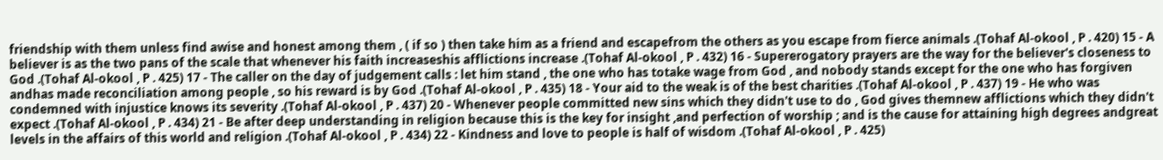friendship with them unless find awise and honest among them , ( if so ) then take him as a friend and escapefrom the others as you escape from fierce animals .(Tohaf Al-okool , P . 420) 15 - A believer is as the two pans of the scale that whenever his faith increaseshis afflictions increase .(Tohaf Al-okool , P . 432) 16 - Supererogatory prayers are the way for the believer's closeness to God .(Tohaf Al-okool , P . 425) 17 - The caller on the day of judgement calls : let him stand , the one who has totake wage from God , and nobody stands except for the one who has forgiven andhas made reconciliation among people , so his reward is by God .(Tohaf Al-okool , P . 435) 18 - Your aid to the weak is of the best charities .(Tohaf Al-okool , P . 437) 19 - He who was condemned with injustice knows its severity .(Tohaf Al-okool , P . 437) 20 - Whenever people committed new sins which they didn't use to do , God gives themnew afflictions which they didn't expect .(Tohaf Al-okool , P . 434) 21 - Be after deep understanding in religion because this is the key for insight ,and perfection of worship ; and is the cause for attaining high degrees andgreat levels in the affairs of this world and religion .(Tohaf Al-okool , P . 434) 22 - Kindness and love to people is half of wisdom .(Tohaf Al-okool , P . 425)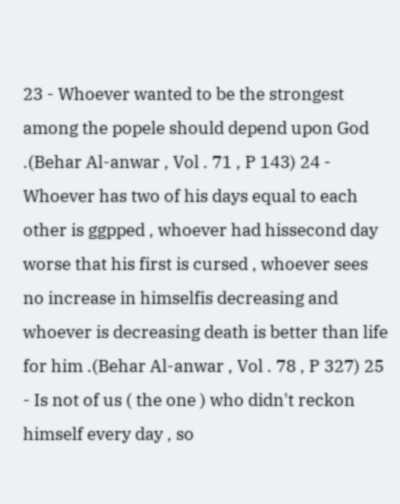23 - Whoever wanted to be the strongest among the popele should depend upon God .(Behar Al-anwar , Vol . 71 , P 143) 24 - Whoever has two of his days equal to each other is ggpped , whoever had hissecond day worse that his first is cursed , whoever sees no increase in himselfis decreasing and whoever is decreasing death is better than life for him .(Behar Al-anwar , Vol . 78 , P 327) 25 - Is not of us ( the one ) who didn't reckon himself every day , so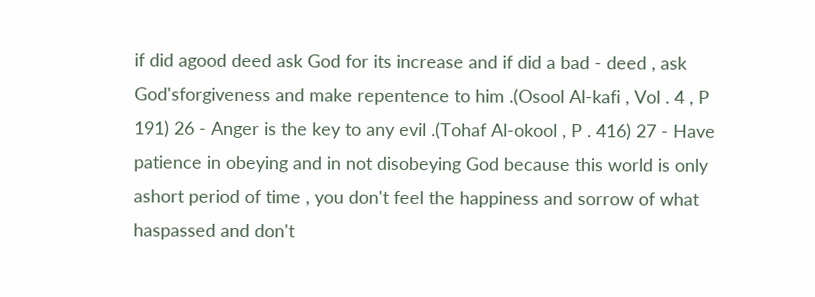if did agood deed ask God for its increase and if did a bad - deed , ask God'sforgiveness and make repentence to him .(Osool Al-kafi , Vol . 4 , P 191) 26 - Anger is the key to any evil .(Tohaf Al-okool , P . 416) 27 - Have patience in obeying and in not disobeying God because this world is only ashort period of time , you don't feel the happiness and sorrow of what haspassed and don't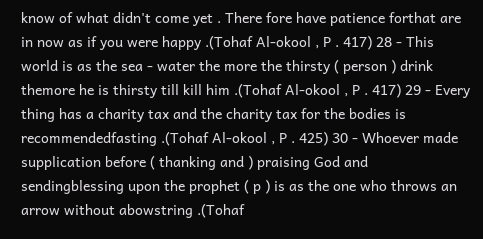know of what didn't come yet . There fore have patience forthat are in now as if you were happy .(Tohaf Al-okool , P . 417) 28 - This world is as the sea - water the more the thirsty ( person ) drink themore he is thirsty till kill him .(Tohaf Al-okool , P . 417) 29 - Every thing has a charity tax and the charity tax for the bodies is recommendedfasting .(Tohaf Al-okool , P . 425) 30 - Whoever made supplication before ( thanking and ) praising God and sendingblessing upon the prophet ( p ) is as the one who throws an arrow without abowstring .(Tohaf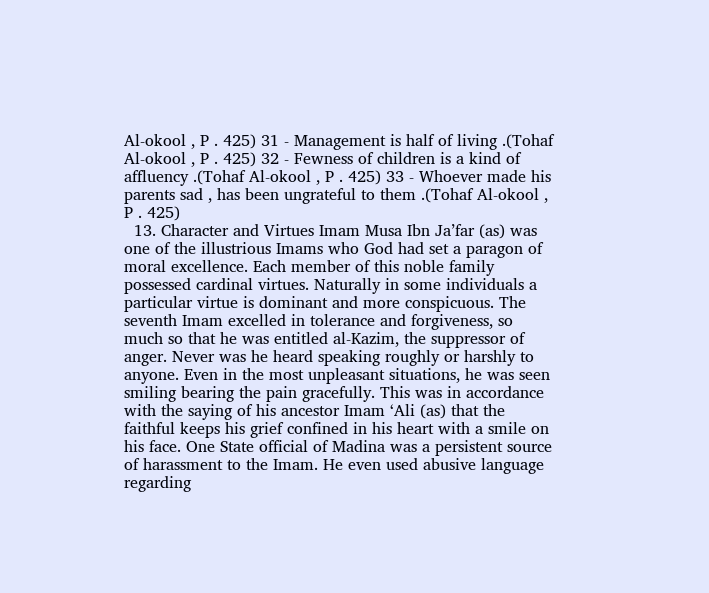Al-okool , P . 425) 31 - Management is half of living .(Tohaf Al-okool , P . 425) 32 - Fewness of children is a kind of affluency .(Tohaf Al-okool , P . 425) 33 - Whoever made his parents sad , has been ungrateful to them .(Tohaf Al-okool , P . 425)
  13. Character and Virtues Imam Musa Ibn Ja’far (as) was one of the illustrious Imams who God had set a paragon of moral excellence. Each member of this noble family possessed cardinal virtues. Naturally in some individuals a particular virtue is dominant and more conspicuous. The seventh Imam excelled in tolerance and forgiveness, so much so that he was entitled al-Kazim, the suppressor of anger. Never was he heard speaking roughly or harshly to anyone. Even in the most unpleasant situations, he was seen smiling bearing the pain gracefully. This was in accordance with the saying of his ancestor Imam ‘Ali (as) that the faithful keeps his grief confined in his heart with a smile on his face. One State official of Madina was a persistent source of harassment to the Imam. He even used abusive language regarding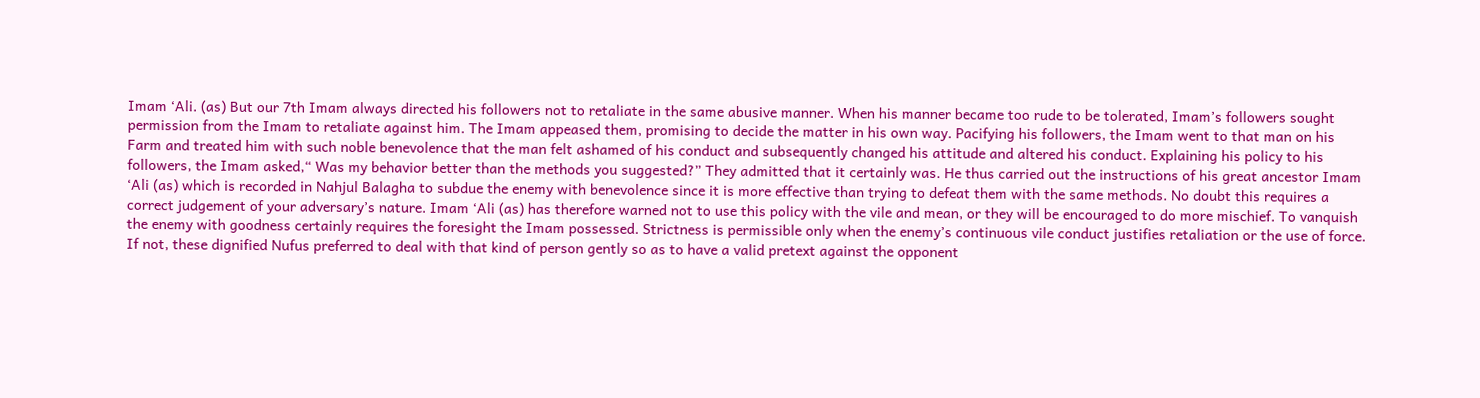Imam ‘Ali. (as) But our 7th Imam always directed his followers not to retaliate in the same abusive manner. When his manner became too rude to be tolerated, Imam’s followers sought permission from the Imam to retaliate against him. The Imam appeased them, promising to decide the matter in his own way. Pacifying his followers, the Imam went to that man on his Farm and treated him with such noble benevolence that the man felt ashamed of his conduct and subsequently changed his attitude and altered his conduct. Explaining his policy to his followers, the Imam asked,“ Was my behavior better than the methods you suggested?” They admitted that it certainly was. He thus carried out the instructions of his great ancestor Imam ‘Ali (as) which is recorded in Nahjul Balagha to subdue the enemy with benevolence since it is more effective than trying to defeat them with the same methods. No doubt this requires a correct judgement of your adversary’s nature. Imam ‘Ali (as) has therefore warned not to use this policy with the vile and mean, or they will be encouraged to do more mischief. To vanquish the enemy with goodness certainly requires the foresight the Imam possessed. Strictness is permissible only when the enemy’s continuous vile conduct justifies retaliation or the use of force. If not, these dignified Nufus preferred to deal with that kind of person gently so as to have a valid pretext against the opponent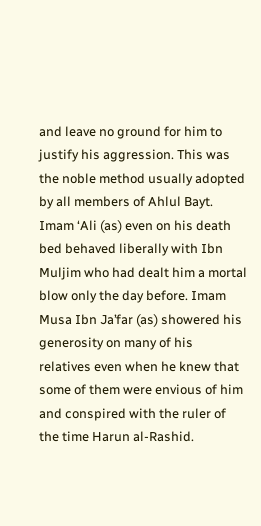and leave no ground for him to justify his aggression. This was the noble method usually adopted by all members of Ahlul Bayt. Imam ‘Ali (as) even on his death bed behaved liberally with Ibn Muljim who had dealt him a mortal blow only the day before. Imam Musa Ibn Ja’far (as) showered his generosity on many of his relatives even when he knew that some of them were envious of him and conspired with the ruler of the time Harun al-Rashid.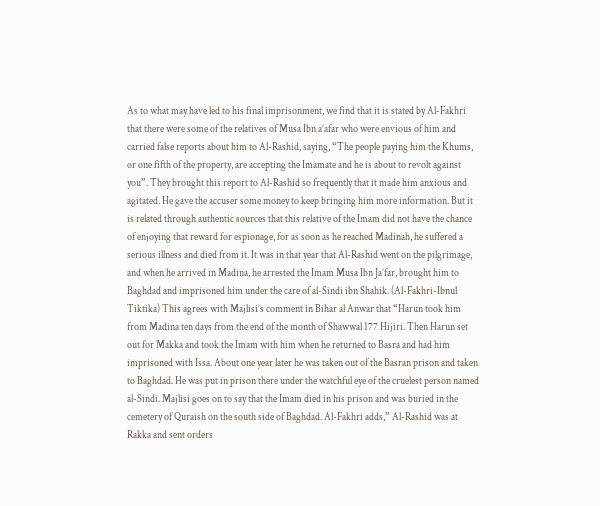As to what may have led to his final imprisonment, we find that it is stated by Al-Fakhri that there were some of the relatives of Musa Ibn a’afar who were envious of him and carried false reports about him to Al-Rashid, saying, “The people paying him the Khums, or one fifth of the property, are accepting the Imamate and he is about to revolt against you”. They brought this report to Al-Rashid so frequently that it made him anxious and agitated. He gave the accuser some money to keep bringing him more information. But it is related through authentic sources that this relative of the Imam did not have the chance of enjoying that reward for espionage, for as soon as he reached Madinah, he suffered a serious illness and died from it. It was in that year that Al-Rashid went on the pilgrimage, and when he arrived in Madina, he arrested the Imam Musa Ibn Ja’far, brought him to Baghdad and imprisoned him under the care of al-Sindi ibn Shahik. (Al-Fakhri-Ibnul Tiktika) This agrees with Majlisi’s comment in Bihar al Anwar that “Harun took him from Madina ten days from the end of the month of Shawwal 177 Hijiri. Then Harun set out for Makka and took the Imam with him when he returned to Basra and had him imprisoned with Issa. About one year later he was taken out of the Basran prison and taken to Baghdad. He was put in prison there under the watchful eye of the cruelest person named al-Sindi. Majlisi goes on to say that the Imam died in his prison and was buried in the cemetery of Quraish on the south side of Baghdad. Al-Fakhri adds,” Al-Rashid was at Rakka and sent orders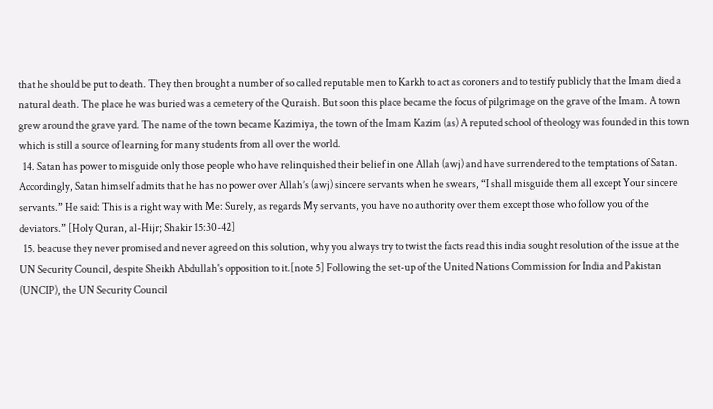that he should be put to death. They then brought a number of so called reputable men to Karkh to act as coroners and to testify publicly that the Imam died a natural death. The place he was buried was a cemetery of the Quraish. But soon this place became the focus of pilgrimage on the grave of the Imam. A town grew around the grave yard. The name of the town became Kazimiya, the town of the Imam Kazim (as) A reputed school of theology was founded in this town which is still a source of learning for many students from all over the world.
  14. Satan has power to misguide only those people who have relinquished their belief in one Allah (awj) and have surrendered to the temptations of Satan. Accordingly, Satan himself admits that he has no power over Allah’s (awj) sincere servants when he swears, “I shall misguide them all except Your sincere servants.” He said: This is a right way with Me: Surely, as regards My servants, you have no authority over them except those who follow you of the deviators.” [Holy Quran, al-Hijr; Shakir 15:30-42]
  15. beacuse they never promised and never agreed on this solution, why you always try to twist the facts read this india sought resolution of the issue at the UN Security Council, despite Sheikh Abdullah's opposition to it.[note 5] Following the set-up of the United Nations Commission for India and Pakistan (UNCIP), the UN Security Council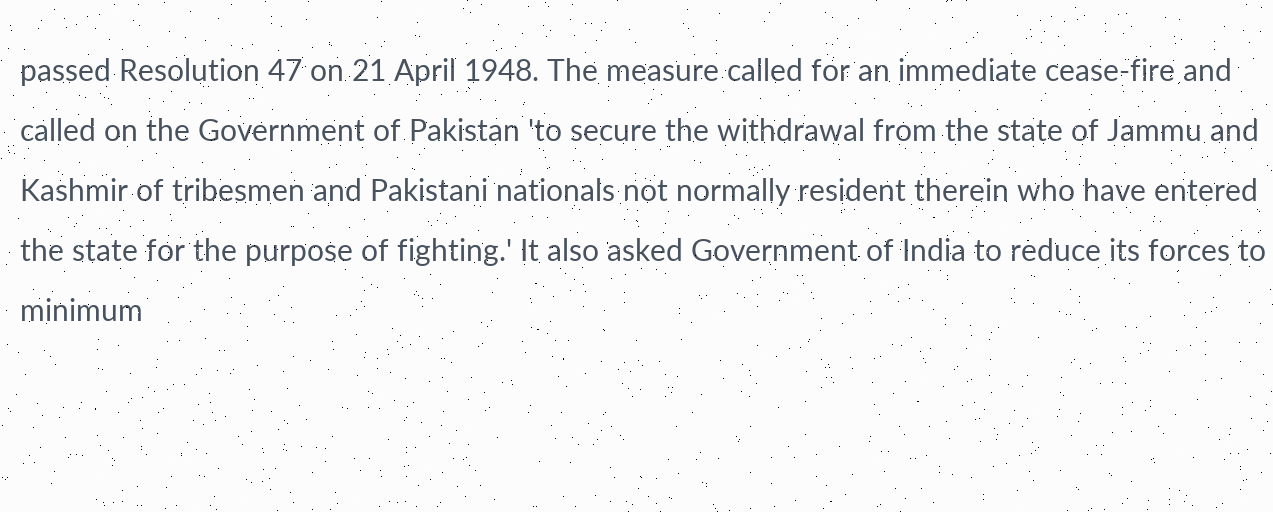passed Resolution 47 on 21 April 1948. The measure called for an immediate cease-fire and called on the Government of Pakistan 'to secure the withdrawal from the state of Jammu and Kashmir of tribesmen and Pakistani nationals not normally resident therein who have entered the state for the purpose of fighting.' It also asked Government of India to reduce its forces to minimum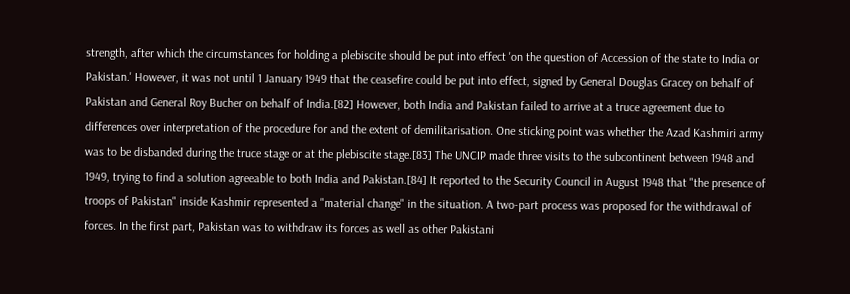strength, after which the circumstances for holding a plebiscite should be put into effect 'on the question of Accession of the state to India or Pakistan.' However, it was not until 1 January 1949 that the ceasefire could be put into effect, signed by General Douglas Gracey on behalf of Pakistan and General Roy Bucher on behalf of India.[82] However, both India and Pakistan failed to arrive at a truce agreement due to differences over interpretation of the procedure for and the extent of demilitarisation. One sticking point was whether the Azad Kashmiri army was to be disbanded during the truce stage or at the plebiscite stage.[83] The UNCIP made three visits to the subcontinent between 1948 and 1949, trying to find a solution agreeable to both India and Pakistan.[84] It reported to the Security Council in August 1948 that "the presence of troops of Pakistan" inside Kashmir represented a "material change" in the situation. A two-part process was proposed for the withdrawal of forces. In the first part, Pakistan was to withdraw its forces as well as other Pakistani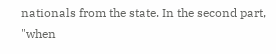nationals from the state. In the second part, "when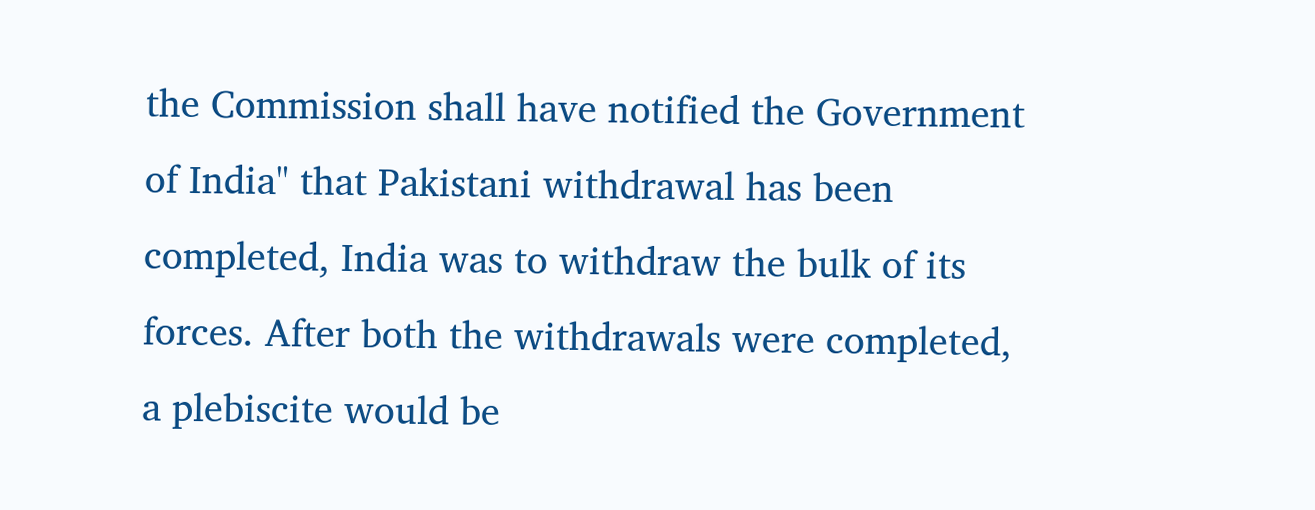the Commission shall have notified the Government of India" that Pakistani withdrawal has been completed, India was to withdraw the bulk of its forces. After both the withdrawals were completed, a plebiscite would be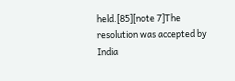held.[85][note 7]The resolution was accepted by India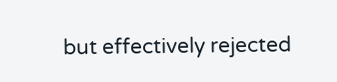but effectively rejected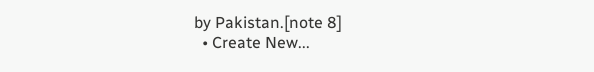by Pakistan.[note 8]
  • Create New...